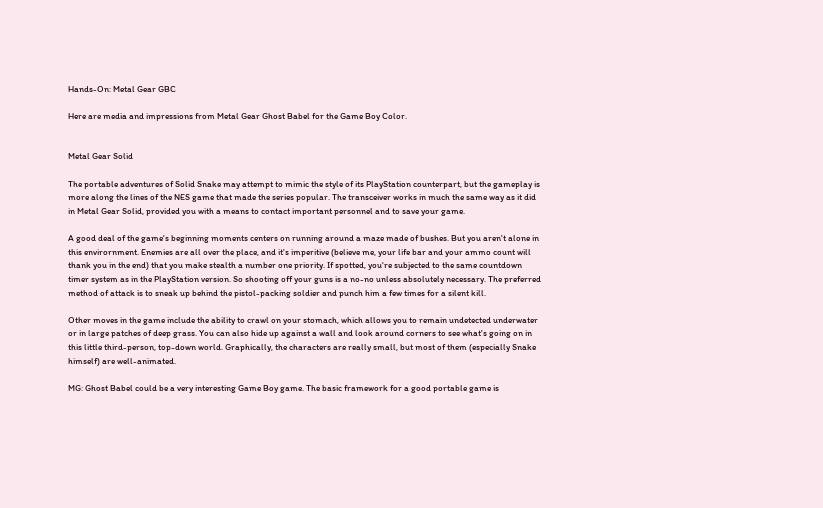Hands-On: Metal Gear GBC

Here are media and impressions from Metal Gear Ghost Babel for the Game Boy Color.


Metal Gear Solid

The portable adventures of Solid Snake may attempt to mimic the style of its PlayStation counterpart, but the gameplay is more along the lines of the NES game that made the series popular. The transceiver works in much the same way as it did in Metal Gear Solid, provided you with a means to contact important personnel and to save your game.

A good deal of the game's beginning moments centers on running around a maze made of bushes. But you aren't alone in this envirornment. Enemies are all over the place, and it's imperitive (believe me, your life bar and your ammo count will thank you in the end) that you make stealth a number one priority. If spotted, you're subjected to the same countdown timer system as in the PlayStation version. So shooting off your guns is a no-no unless absolutely necessary. The preferred method of attack is to sneak up behind the pistol-packing soldier and punch him a few times for a silent kill.

Other moves in the game include the ability to crawl on your stomach, which allows you to remain undetected underwater or in large patches of deep grass. You can also hide up against a wall and look around corners to see what's going on in this little third-person, top-down world. Graphically, the characters are really small, but most of them (especially Snake himself) are well-animated.

MG: Ghost Babel could be a very interesting Game Boy game. The basic framework for a good portable game is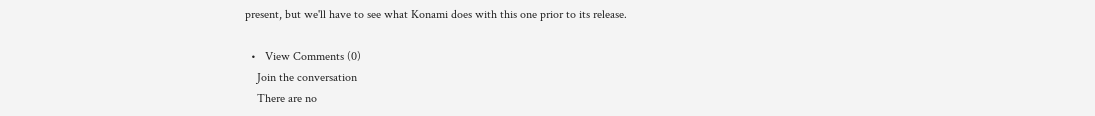present, but we'll have to see what Konami does with this one prior to its release.

  •   View Comments (0)
    Join the conversation
    There are no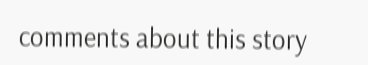comments about this story